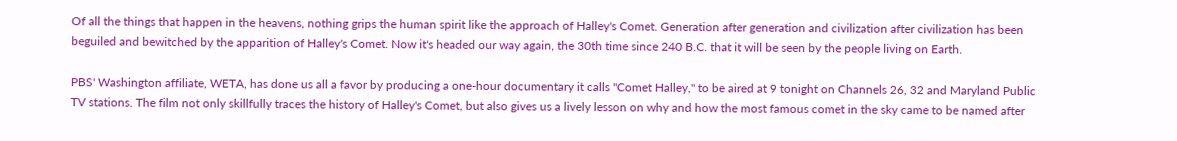Of all the things that happen in the heavens, nothing grips the human spirit like the approach of Halley's Comet. Generation after generation and civilization after civilization has been beguiled and bewitched by the apparition of Halley's Comet. Now it's headed our way again, the 30th time since 240 B.C. that it will be seen by the people living on Earth.

PBS' Washington affiliate, WETA, has done us all a favor by producing a one-hour documentary it calls "Comet Halley," to be aired at 9 tonight on Channels 26, 32 and Maryland Public TV stations. The film not only skillfully traces the history of Halley's Comet, but also gives us a lively lesson on why and how the most famous comet in the sky came to be named after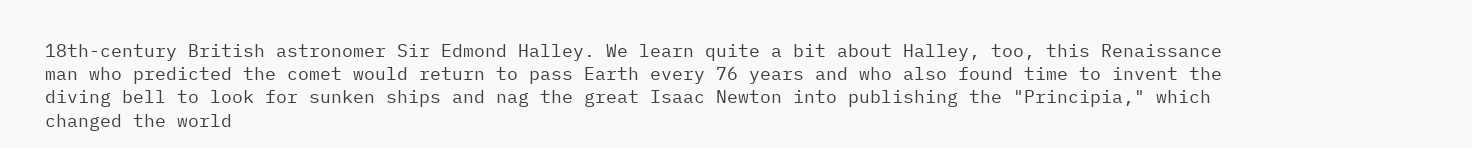18th-century British astronomer Sir Edmond Halley. We learn quite a bit about Halley, too, this Renaissance man who predicted the comet would return to pass Earth every 76 years and who also found time to invent the diving bell to look for sunken ships and nag the great Isaac Newton into publishing the "Principia," which changed the world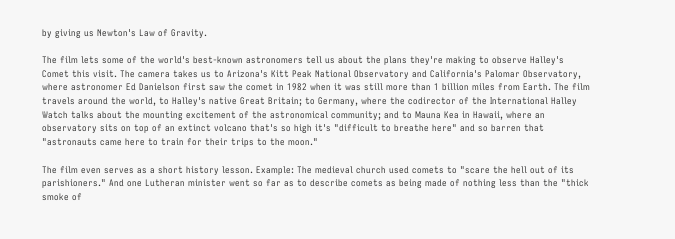by giving us Newton's Law of Gravity.

The film lets some of the world's best-known astronomers tell us about the plans they're making to observe Halley's Comet this visit. The camera takes us to Arizona's Kitt Peak National Observatory and California's Palomar Observatory, where astronomer Ed Danielson first saw the comet in 1982 when it was still more than 1 billion miles from Earth. The film travels around the world, to Halley's native Great Britain; to Germany, where the codirector of the International Halley Watch talks about the mounting excitement of the astronomical community; and to Mauna Kea in Hawaii, where an observatory sits on top of an extinct volcano that's so high it's "difficult to breathe here" and so barren that "astronauts came here to train for their trips to the moon."

The film even serves as a short history lesson. Example: The medieval church used comets to "scare the hell out of its parishioners." And one Lutheran minister went so far as to describe comets as being made of nothing less than the "thick smoke of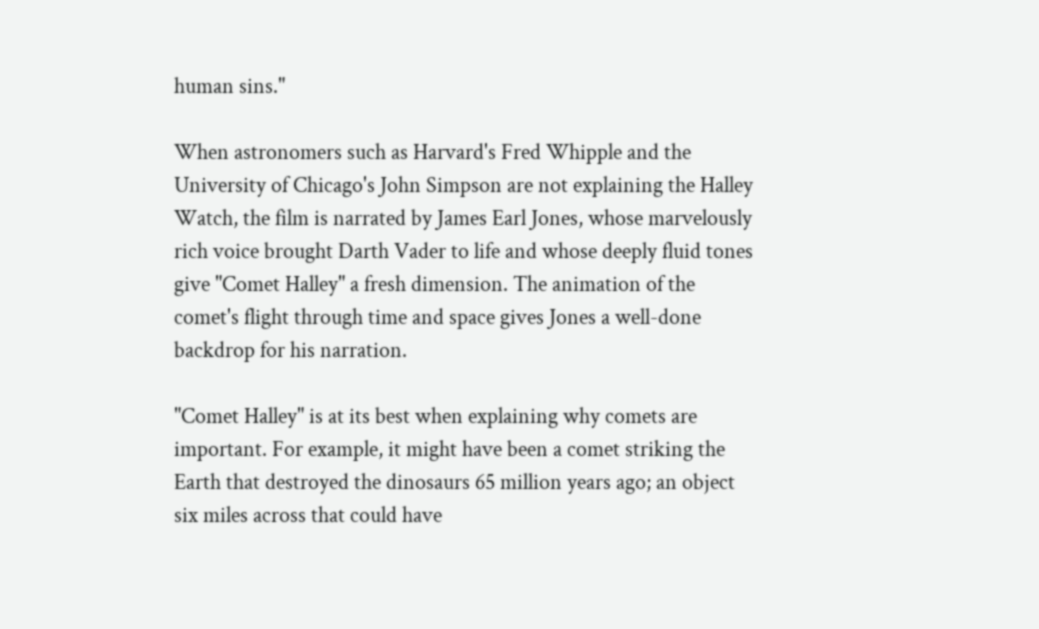human sins."

When astronomers such as Harvard's Fred Whipple and the University of Chicago's John Simpson are not explaining the Halley Watch, the film is narrated by James Earl Jones, whose marvelously rich voice brought Darth Vader to life and whose deeply fluid tones give "Comet Halley" a fresh dimension. The animation of the comet's flight through time and space gives Jones a well-done backdrop for his narration.

"Comet Halley" is at its best when explaining why comets are important. For example, it might have been a comet striking the Earth that destroyed the dinosaurs 65 million years ago; an object six miles across that could have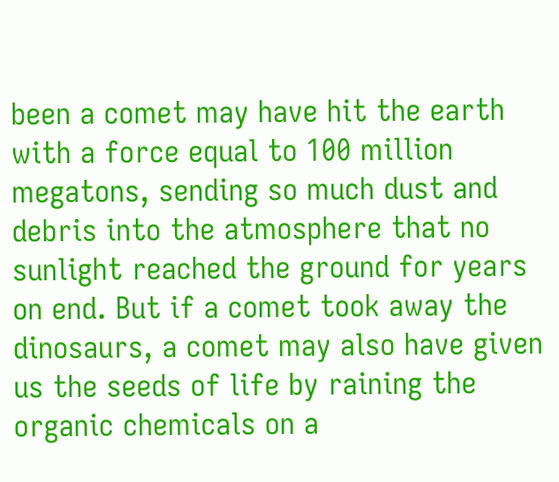been a comet may have hit the earth with a force equal to 100 million megatons, sending so much dust and debris into the atmosphere that no sunlight reached the ground for years on end. But if a comet took away the dinosaurs, a comet may also have given us the seeds of life by raining the organic chemicals on a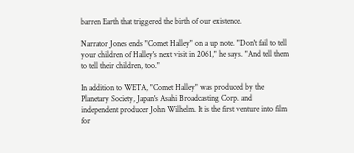barren Earth that triggered the birth of our existence.

Narrator Jones ends "Comet Halley" on a up note. "Don't fail to tell your children of Halley's next visit in 2061," he says. "And tell them to tell their children, too."

In addition to WETA, "Comet Halley" was produced by the Planetary Society, Japan's Asahi Broadcasting Corp. and independent producer John Wilhelm. It is the first venture into film for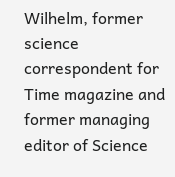Wilhelm, former science correspondent for Time magazine and former managing editor of Science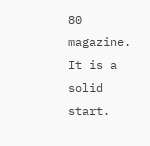80 magazine. It is a solid start.